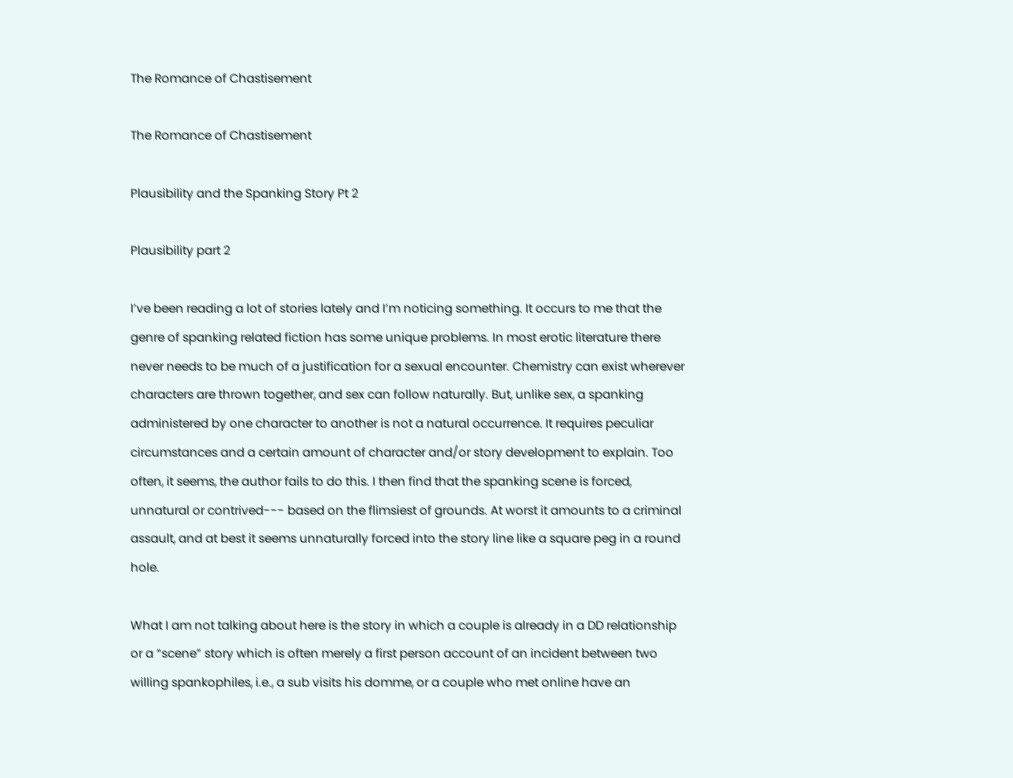The Romance of Chastisement

The Romance of Chastisement

Plausibility and the Spanking Story Pt 2

Plausibility part 2

I’ve been reading a lot of stories lately and I’m noticing something. It occurs to me that the genre of spanking related fiction has some unique problems. In most erotic literature there never needs to be much of a justification for a sexual encounter. Chemistry can exist wherever characters are thrown together, and sex can follow naturally. But, unlike sex, a spanking administered by one character to another is not a natural occurrence. It requires peculiar circumstances and a certain amount of character and/or story development to explain. Too often, it seems, the author fails to do this. I then find that the spanking scene is forced, unnatural or contrived--- based on the flimsiest of grounds. At worst it amounts to a criminal assault, and at best it seems unnaturally forced into the story line like a square peg in a round hole.

What I am not talking about here is the story in which a couple is already in a DD relationship or a “scene” story which is often merely a first person account of an incident between two willing spankophiles, i.e., a sub visits his domme, or a couple who met online have an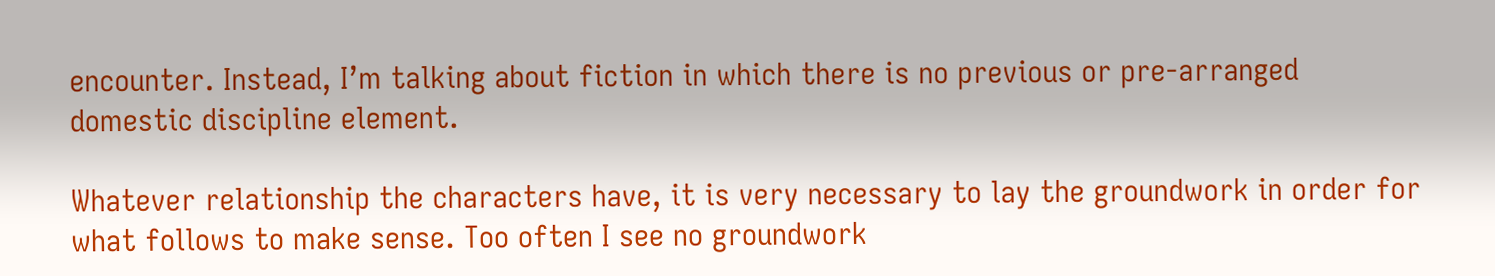encounter. Instead, I’m talking about fiction in which there is no previous or pre-arranged domestic discipline element.

Whatever relationship the characters have, it is very necessary to lay the groundwork in order for what follows to make sense. Too often I see no groundwork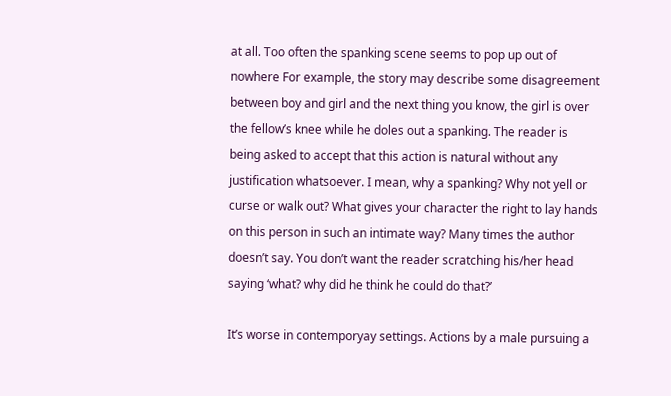at all. Too often the spanking scene seems to pop up out of nowhere For example, the story may describe some disagreement between boy and girl and the next thing you know, the girl is over the fellow’s knee while he doles out a spanking. The reader is being asked to accept that this action is natural without any justification whatsoever. I mean, why a spanking? Why not yell or curse or walk out? What gives your character the right to lay hands on this person in such an intimate way? Many times the author doesn’t say. You don’t want the reader scratching his/her head saying ‘what? why did he think he could do that?’

It’s worse in contemporyay settings. Actions by a male pursuing a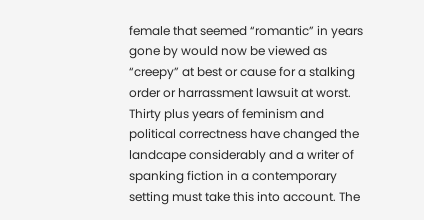female that seemed “romantic” in years gone by would now be viewed as “creepy” at best or cause for a stalking order or harrassment lawsuit at worst. Thirty plus years of feminism and political correctness have changed the landcape considerably and a writer of spanking fiction in a contemporary setting must take this into account. The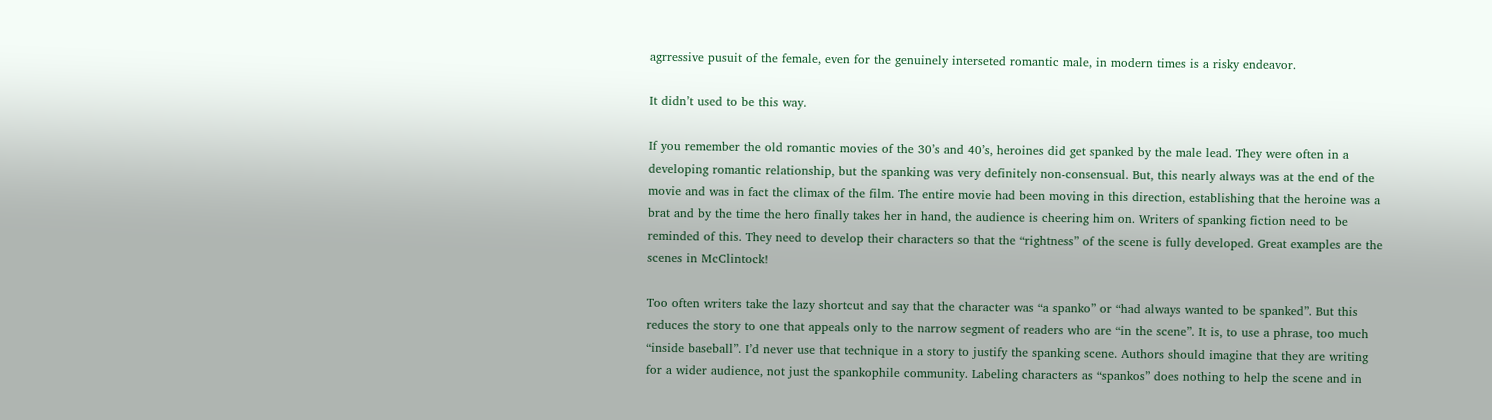agrressive pusuit of the female, even for the genuinely interseted romantic male, in modern times is a risky endeavor.

It didn’t used to be this way.

If you remember the old romantic movies of the 30’s and 40’s, heroines did get spanked by the male lead. They were often in a developing romantic relationship, but the spanking was very definitely non-consensual. But, this nearly always was at the end of the movie and was in fact the climax of the film. The entire movie had been moving in this direction, establishing that the heroine was a brat and by the time the hero finally takes her in hand, the audience is cheering him on. Writers of spanking fiction need to be reminded of this. They need to develop their characters so that the “rightness” of the scene is fully developed. Great examples are the scenes in McClintock!

Too often writers take the lazy shortcut and say that the character was “a spanko” or “had always wanted to be spanked”. But this reduces the story to one that appeals only to the narrow segment of readers who are “in the scene”. It is, to use a phrase, too much “inside baseball”. I’d never use that technique in a story to justify the spanking scene. Authors should imagine that they are writing for a wider audience, not just the spankophile community. Labeling characters as “spankos” does nothing to help the scene and in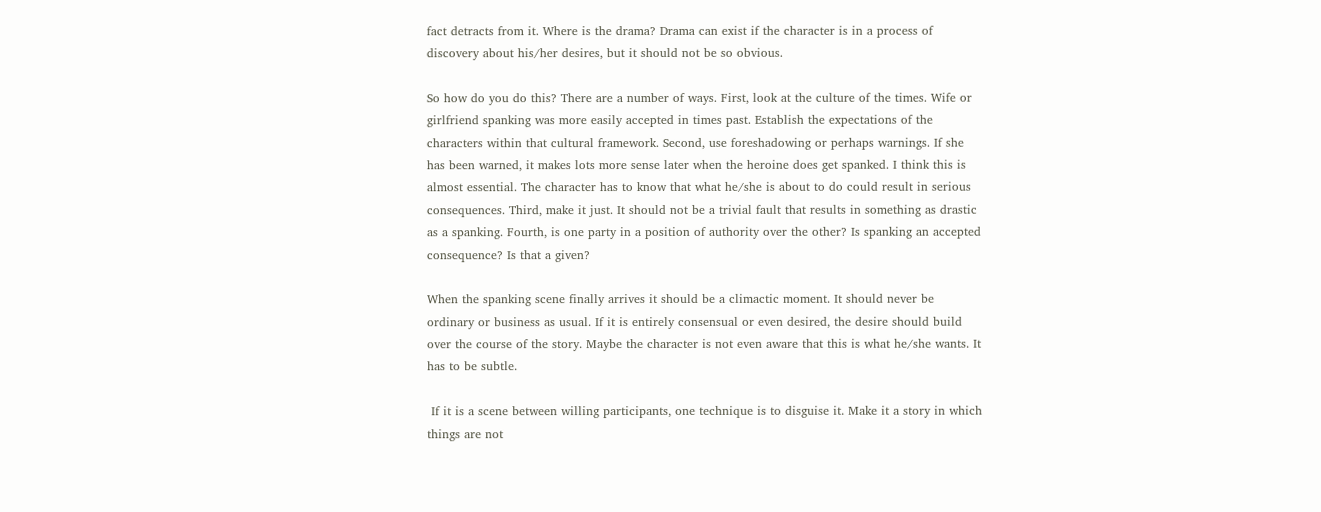fact detracts from it. Where is the drama? Drama can exist if the character is in a process of discovery about his/her desires, but it should not be so obvious.

So how do you do this? There are a number of ways. First, look at the culture of the times. Wife or girlfriend spanking was more easily accepted in times past. Establish the expectations of the characters within that cultural framework. Second, use foreshadowing or perhaps warnings. If she has been warned, it makes lots more sense later when the heroine does get spanked. I think this is almost essential. The character has to know that what he/she is about to do could result in serious consequences. Third, make it just. It should not be a trivial fault that results in something as drastic as a spanking. Fourth, is one party in a position of authority over the other? Is spanking an accepted consequence? Is that a given?

When the spanking scene finally arrives it should be a climactic moment. It should never be ordinary or business as usual. If it is entirely consensual or even desired, the desire should build over the course of the story. Maybe the character is not even aware that this is what he/she wants. It has to be subtle.

 If it is a scene between willing participants, one technique is to disguise it. Make it a story in which things are not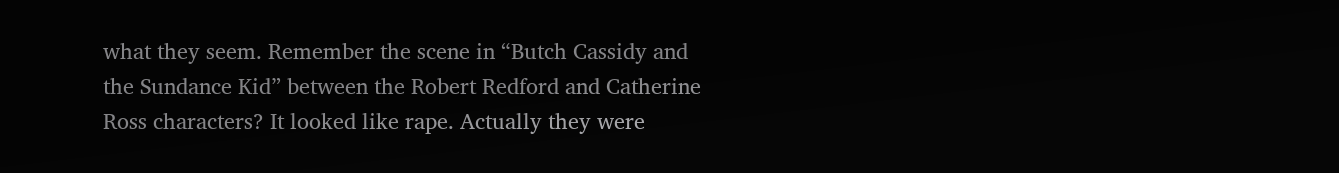what they seem. Remember the scene in “Butch Cassidy and the Sundance Kid” between the Robert Redford and Catherine Ross characters? It looked like rape. Actually they were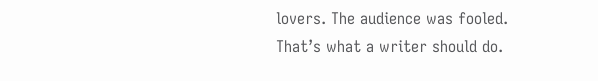lovers. The audience was fooled. That’s what a writer should do.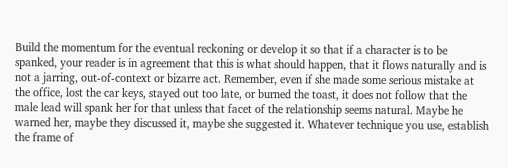Build the momentum for the eventual reckoning or develop it so that if a character is to be spanked, your reader is in agreement that this is what should happen, that it flows naturally and is not a jarring, out-of-context or bizarre act. Remember, even if she made some serious mistake at the office, lost the car keys, stayed out too late, or burned the toast, it does not follow that the male lead will spank her for that unless that facet of the relationship seems natural. Maybe he warned her, maybe they discussed it, maybe she suggested it. Whatever technique you use, establish the frame of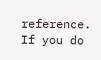reference. If you do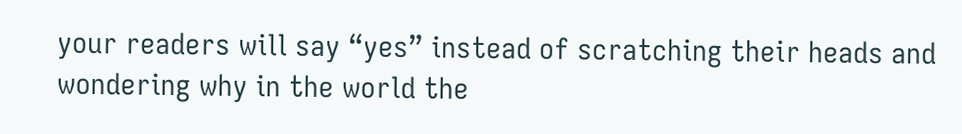your readers will say “yes” instead of scratching their heads and wondering why in the world the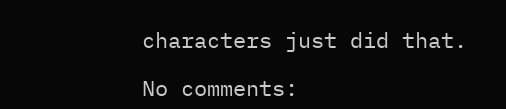characters just did that.

No comments: